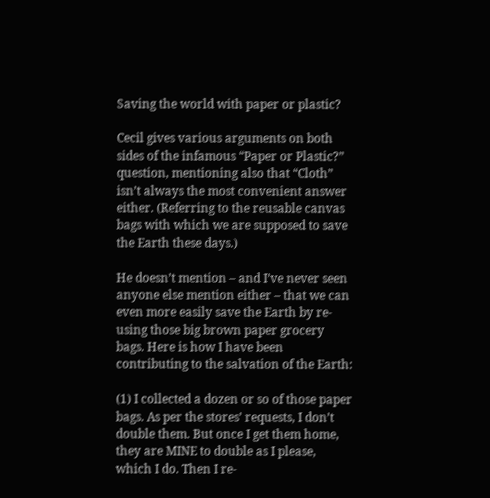Saving the world with paper or plastic?

Cecil gives various arguments on both sides of the infamous “Paper or Plastic?” question, mentioning also that “Cloth” isn’t always the most convenient answer either. (Referring to the reusable canvas bags with which we are supposed to save the Earth these days.)

He doesn’t mention – and I’ve never seen anyone else mention either – that we can even more easily save the Earth by re-using those big brown paper grocery bags. Here is how I have been contributing to the salvation of the Earth:

(1) I collected a dozen or so of those paper bags. As per the stores’ requests, I don’t double them. But once I get them home, they are MINE to double as I please, which I do. Then I re-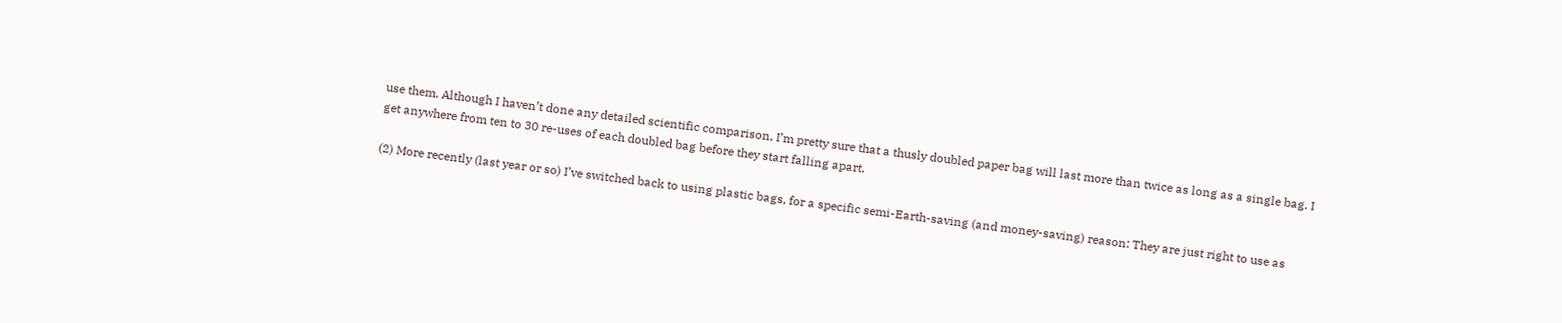use them. Although I haven’t done any detailed scientific comparison, I’m pretty sure that a thusly doubled paper bag will last more than twice as long as a single bag. I get anywhere from ten to 30 re-uses of each doubled bag before they start falling apart.

(2) More recently (last year or so) I’ve switched back to using plastic bags, for a specific semi-Earth-saving (and money-saving) reason: They are just right to use as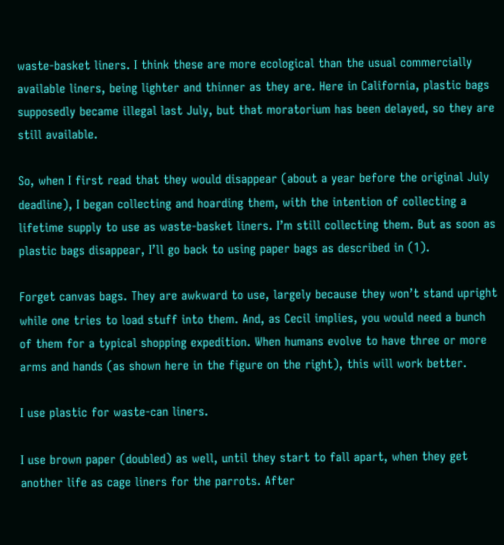waste-basket liners. I think these are more ecological than the usual commercially available liners, being lighter and thinner as they are. Here in California, plastic bags supposedly became illegal last July, but that moratorium has been delayed, so they are still available.

So, when I first read that they would disappear (about a year before the original July deadline), I began collecting and hoarding them, with the intention of collecting a lifetime supply to use as waste-basket liners. I’m still collecting them. But as soon as plastic bags disappear, I’ll go back to using paper bags as described in (1).

Forget canvas bags. They are awkward to use, largely because they won’t stand upright while one tries to load stuff into them. And, as Cecil implies, you would need a bunch of them for a typical shopping expedition. When humans evolve to have three or more arms and hands (as shown here in the figure on the right), this will work better.

I use plastic for waste-can liners.

I use brown paper (doubled) as well, until they start to fall apart, when they get another life as cage liners for the parrots. After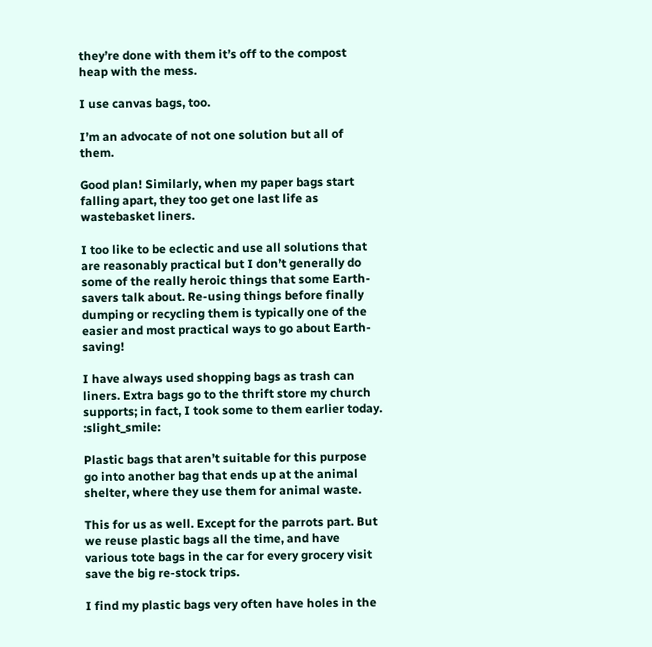they’re done with them it’s off to the compost heap with the mess.

I use canvas bags, too.

I’m an advocate of not one solution but all of them.

Good plan! Similarly, when my paper bags start falling apart, they too get one last life as wastebasket liners.

I too like to be eclectic and use all solutions that are reasonably practical but I don’t generally do some of the really heroic things that some Earth-savers talk about. Re-using things before finally dumping or recycling them is typically one of the easier and most practical ways to go about Earth-saving!

I have always used shopping bags as trash can liners. Extra bags go to the thrift store my church supports; in fact, I took some to them earlier today. :slight_smile:

Plastic bags that aren’t suitable for this purpose go into another bag that ends up at the animal shelter, where they use them for animal waste.

This for us as well. Except for the parrots part. But we reuse plastic bags all the time, and have various tote bags in the car for every grocery visit save the big re-stock trips.

I find my plastic bags very often have holes in the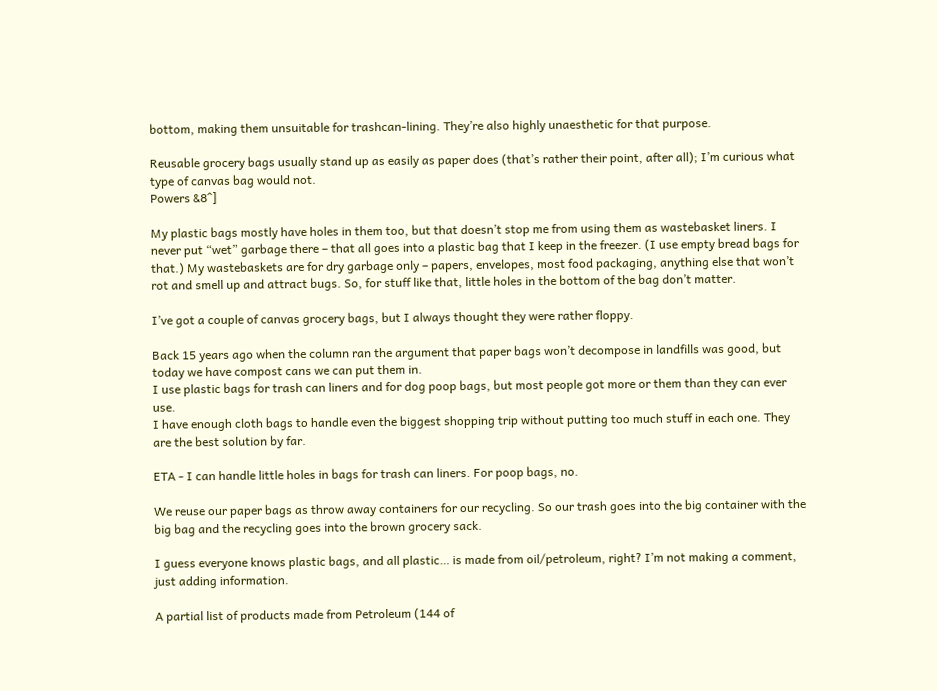bottom, making them unsuitable for trashcan-lining. They’re also highly unaesthetic for that purpose.

Reusable grocery bags usually stand up as easily as paper does (that’s rather their point, after all); I’m curious what type of canvas bag would not.
Powers &8^]

My plastic bags mostly have holes in them too, but that doesn’t stop me from using them as wastebasket liners. I never put “wet” garbage there – that all goes into a plastic bag that I keep in the freezer. (I use empty bread bags for that.) My wastebaskets are for dry garbage only – papers, envelopes, most food packaging, anything else that won’t rot and smell up and attract bugs. So, for stuff like that, little holes in the bottom of the bag don’t matter.

I’ve got a couple of canvas grocery bags, but I always thought they were rather floppy.

Back 15 years ago when the column ran the argument that paper bags won’t decompose in landfills was good, but today we have compost cans we can put them in.
I use plastic bags for trash can liners and for dog poop bags, but most people got more or them than they can ever use.
I have enough cloth bags to handle even the biggest shopping trip without putting too much stuff in each one. They are the best solution by far.

ETA - I can handle little holes in bags for trash can liners. For poop bags, no.

We reuse our paper bags as throw away containers for our recycling. So our trash goes into the big container with the big bag and the recycling goes into the brown grocery sack.

I guess everyone knows plastic bags, and all plastic… is made from oil/petroleum, right? I’m not making a comment, just adding information.

A partial list of products made from Petroleum (144 of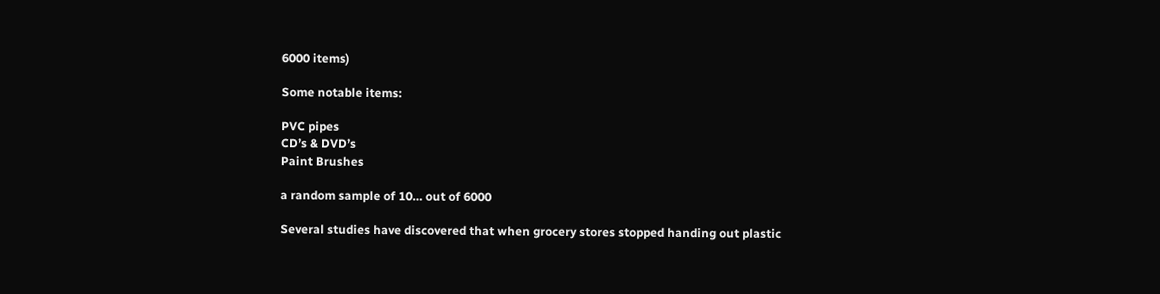6000 items)

Some notable items:

PVC pipes
CD’s & DVD’s
Paint Brushes

a random sample of 10… out of 6000

Several studies have discovered that when grocery stores stopped handing out plastic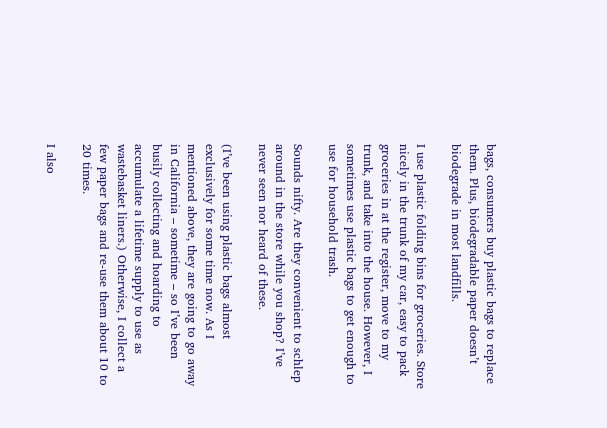bags, consumers buy plastic bags to replace them. Plus, biodegradable paper doesn’t biodegrade in most landfills.

I use plastic folding bins for groceries. Store nicely in the trunk of my car, easy to pack groceries in at the register, move to my trunk, and take into the house. However, I sometimes use plastic bags to get enough to use for household trash.

Sounds nifty. Are they convenient to schlep around in the store while you shop? I’ve never seen nor heard of these.

(I’ve been using plastic bags almost exclusively for some time now. As I mentioned above, they are going to go away in California – sometime – so I’ve been busily collecting and hoarding to accumulate a lifetime supply to use as wastebasket liners.) Otherwise, I collect a few paper bags and re-use them about 10 to 20 times.

I also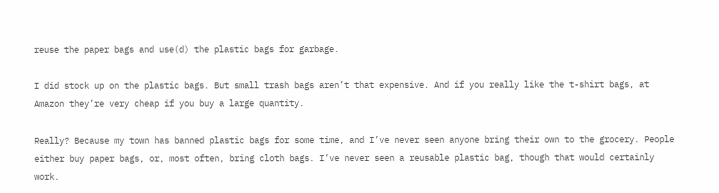reuse the paper bags and use(d) the plastic bags for garbage.

I did stock up on the plastic bags. But small trash bags aren’t that expensive. And if you really like the t-shirt bags, at Amazon they’re very cheap if you buy a large quantity.

Really? Because my town has banned plastic bags for some time, and I’ve never seen anyone bring their own to the grocery. People either buy paper bags, or, most often, bring cloth bags. I’ve never seen a reusable plastic bag, though that would certainly work.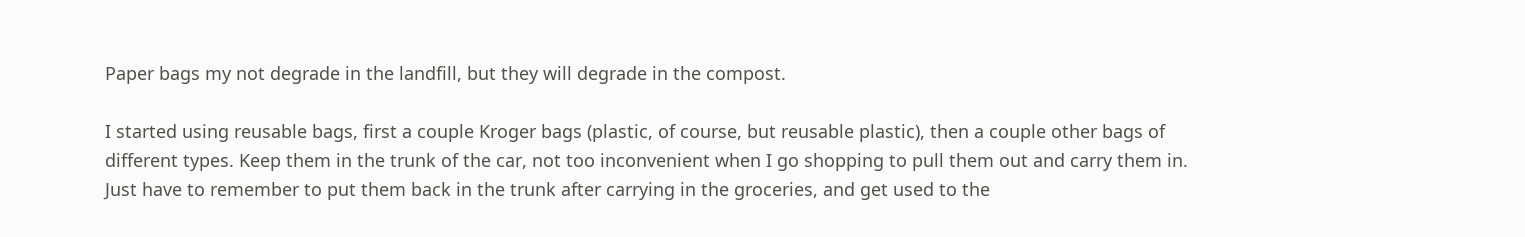Paper bags my not degrade in the landfill, but they will degrade in the compost.

I started using reusable bags, first a couple Kroger bags (plastic, of course, but reusable plastic), then a couple other bags of different types. Keep them in the trunk of the car, not too inconvenient when I go shopping to pull them out and carry them in. Just have to remember to put them back in the trunk after carrying in the groceries, and get used to the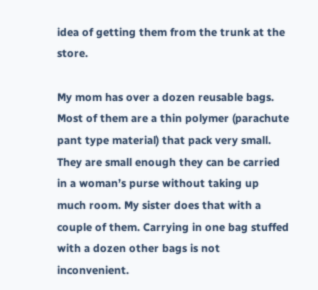idea of getting them from the trunk at the store.

My mom has over a dozen reusable bags. Most of them are a thin polymer (parachute pant type material) that pack very small. They are small enough they can be carried in a woman’s purse without taking up much room. My sister does that with a couple of them. Carrying in one bag stuffed with a dozen other bags is not inconvenient.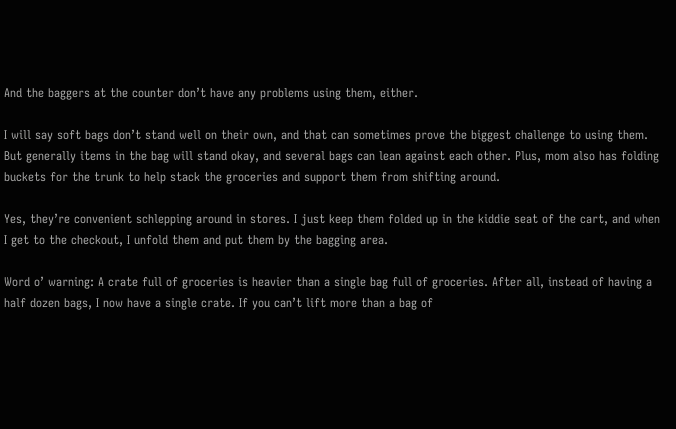And the baggers at the counter don’t have any problems using them, either.

I will say soft bags don’t stand well on their own, and that can sometimes prove the biggest challenge to using them. But generally items in the bag will stand okay, and several bags can lean against each other. Plus, mom also has folding buckets for the trunk to help stack the groceries and support them from shifting around.

Yes, they’re convenient schlepping around in stores. I just keep them folded up in the kiddie seat of the cart, and when I get to the checkout, I unfold them and put them by the bagging area.

Word o’ warning: A crate full of groceries is heavier than a single bag full of groceries. After all, instead of having a half dozen bags, I now have a single crate. If you can’t lift more than a bag of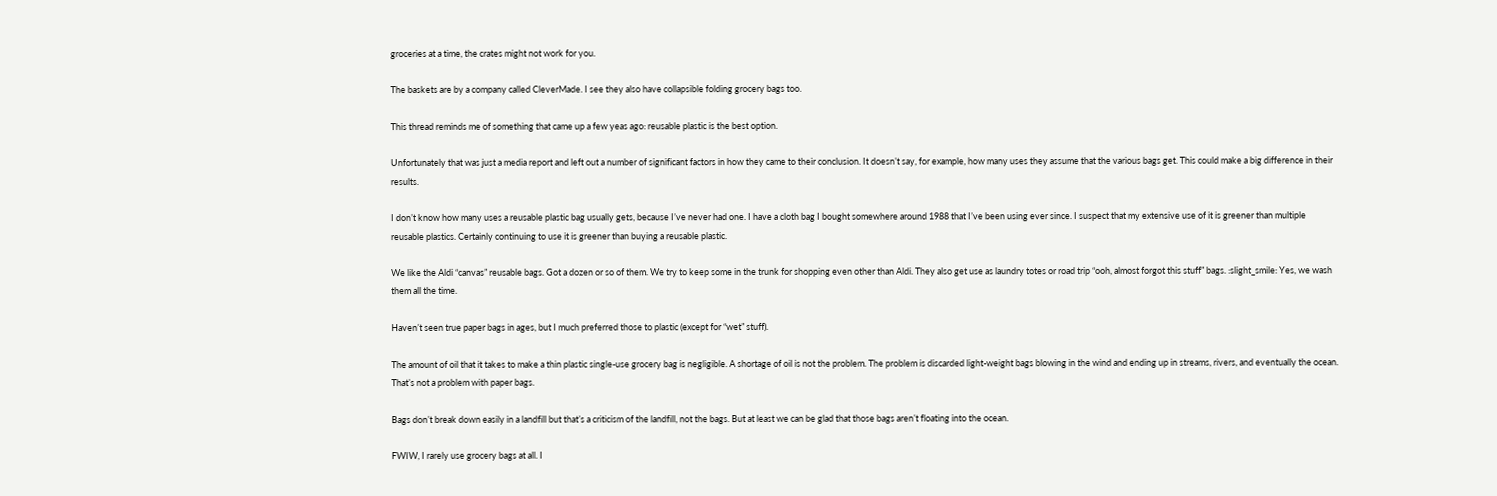groceries at a time, the crates might not work for you.

The baskets are by a company called CleverMade. I see they also have collapsible folding grocery bags too.

This thread reminds me of something that came up a few yeas ago: reusable plastic is the best option.

Unfortunately that was just a media report and left out a number of significant factors in how they came to their conclusion. It doesn’t say, for example, how many uses they assume that the various bags get. This could make a big difference in their results.

I don’t know how many uses a reusable plastic bag usually gets, because I’ve never had one. I have a cloth bag I bought somewhere around 1988 that I’ve been using ever since. I suspect that my extensive use of it is greener than multiple reusable plastics. Certainly continuing to use it is greener than buying a reusable plastic.

We like the Aldi “canvas” reusable bags. Got a dozen or so of them. We try to keep some in the trunk for shopping even other than Aldi. They also get use as laundry totes or road trip “ooh, almost forgot this stuff” bags. :slight_smile: Yes, we wash them all the time.

Haven’t seen true paper bags in ages, but I much preferred those to plastic (except for “wet” stuff).

The amount of oil that it takes to make a thin plastic single-use grocery bag is negligible. A shortage of oil is not the problem. The problem is discarded light-weight bags blowing in the wind and ending up in streams, rivers, and eventually the ocean. That’s not a problem with paper bags.

Bags don’t break down easily in a landfill but that’s a criticism of the landfill, not the bags. But at least we can be glad that those bags aren’t floating into the ocean.

FWIW, I rarely use grocery bags at all. I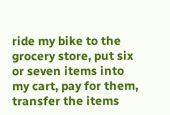ride my bike to the grocery store, put six or seven items into my cart, pay for them, transfer the items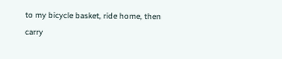to my bicycle basket, ride home, then carry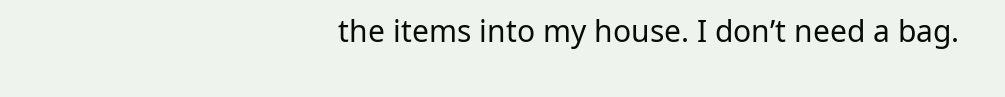the items into my house. I don’t need a bag.